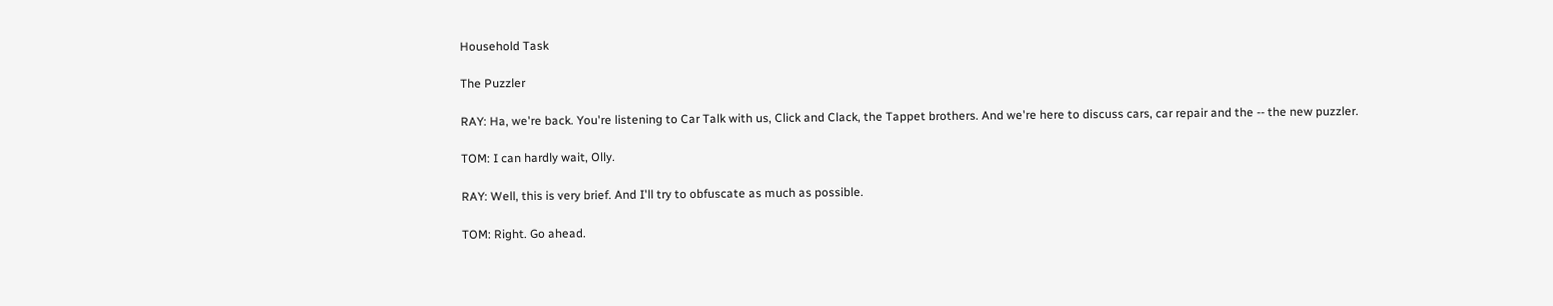Household Task

The Puzzler

RAY: Ha, we're back. You're listening to Car Talk with us, Click and Clack, the Tappet brothers. And we're here to discuss cars, car repair and the -- the new puzzler.

TOM: I can hardly wait, Olly.

RAY: Well, this is very brief. And I'll try to obfuscate as much as possible.

TOM: Right. Go ahead.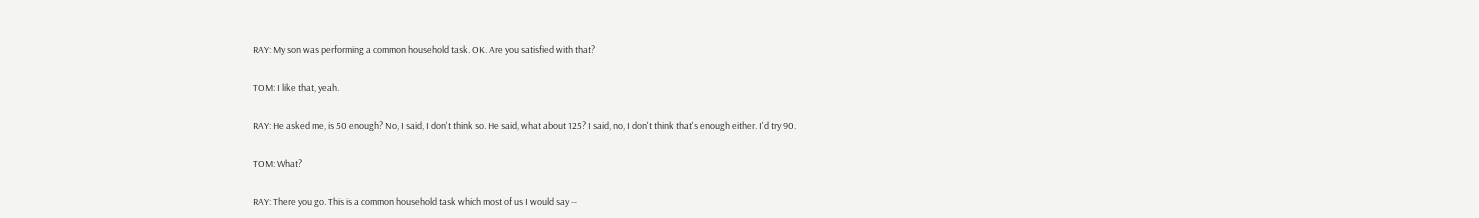RAY: My son was performing a common household task. OK. Are you satisfied with that?

TOM: I like that, yeah.

RAY: He asked me, is 50 enough? No, I said, I don't think so. He said, what about 125? I said, no, I don't think that's enough either. I'd try 90.

TOM: What?

RAY: There you go. This is a common household task which most of us I would say --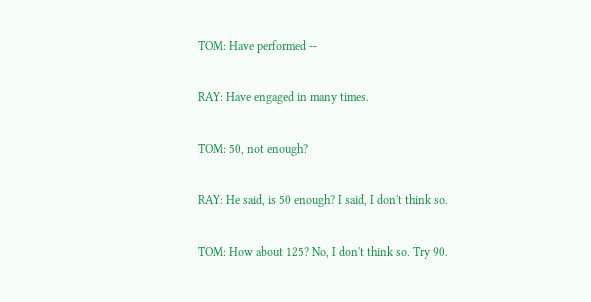TOM: Have performed --

RAY: Have engaged in many times.

TOM: 50, not enough?

RAY: He said, is 50 enough? I said, I don't think so.

TOM: How about 125? No, I don't think so. Try 90.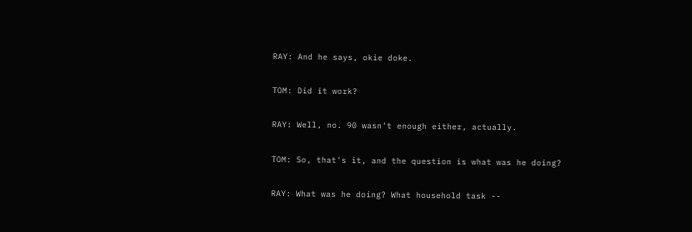RAY: And he says, okie doke.

TOM: Did it work?

RAY: Well, no. 90 wasn't enough either, actually.

TOM: So, that's it, and the question is what was he doing?

RAY: What was he doing? What household task --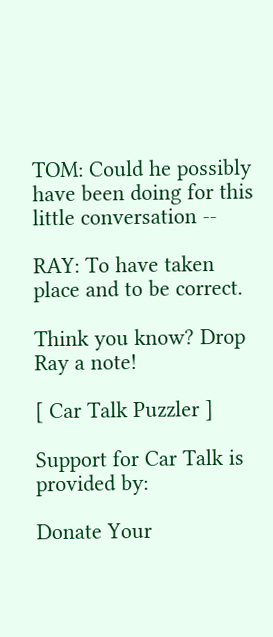TOM: Could he possibly have been doing for this little conversation --

RAY: To have taken place and to be correct.

Think you know? Drop Ray a note!

[ Car Talk Puzzler ]

Support for Car Talk is provided by:

Donate Your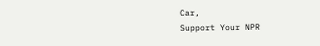Car,
Support Your NPR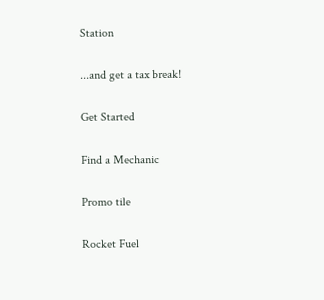Station

...and get a tax break!

Get Started

Find a Mechanic

Promo tile

Rocket Fuel